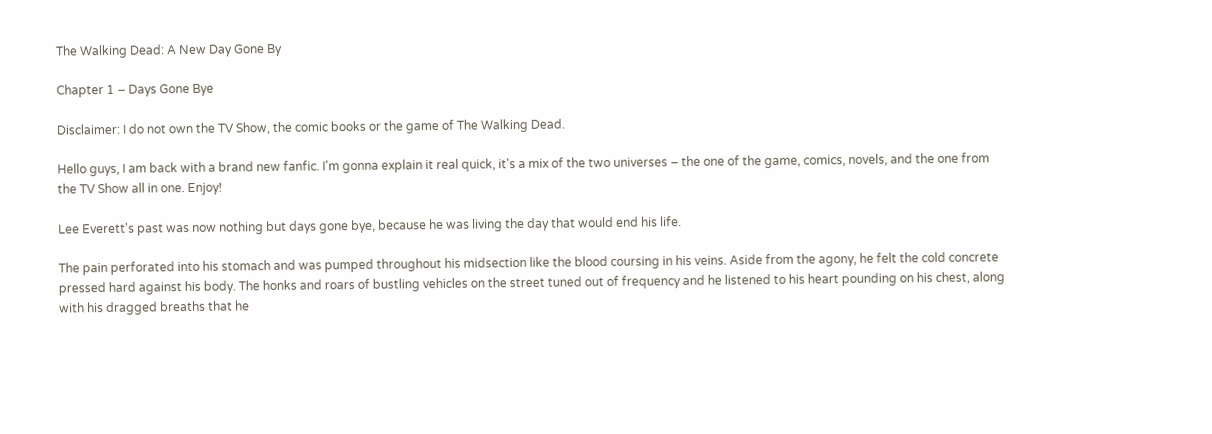The Walking Dead: A New Day Gone By

Chapter 1 – Days Gone Bye

Disclaimer: I do not own the TV Show, the comic books or the game of The Walking Dead.

Hello guys, I am back with a brand new fanfic. I'm gonna explain it real quick, it's a mix of the two universes – the one of the game, comics, novels, and the one from the TV Show all in one. Enjoy!

Lee Everett's past was now nothing but days gone bye, because he was living the day that would end his life.

The pain perforated into his stomach and was pumped throughout his midsection like the blood coursing in his veins. Aside from the agony, he felt the cold concrete pressed hard against his body. The honks and roars of bustling vehicles on the street tuned out of frequency and he listened to his heart pounding on his chest, along with his dragged breaths that he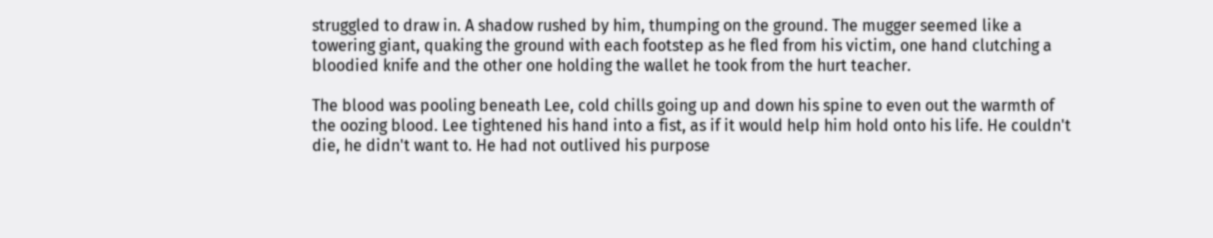struggled to draw in. A shadow rushed by him, thumping on the ground. The mugger seemed like a towering giant, quaking the ground with each footstep as he fled from his victim, one hand clutching a bloodied knife and the other one holding the wallet he took from the hurt teacher.

The blood was pooling beneath Lee, cold chills going up and down his spine to even out the warmth of the oozing blood. Lee tightened his hand into a fist, as if it would help him hold onto his life. He couldn't die, he didn't want to. He had not outlived his purpose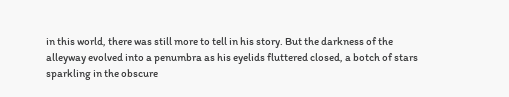in this world, there was still more to tell in his story. But the darkness of the alleyway evolved into a penumbra as his eyelids fluttered closed, a botch of stars sparkling in the obscure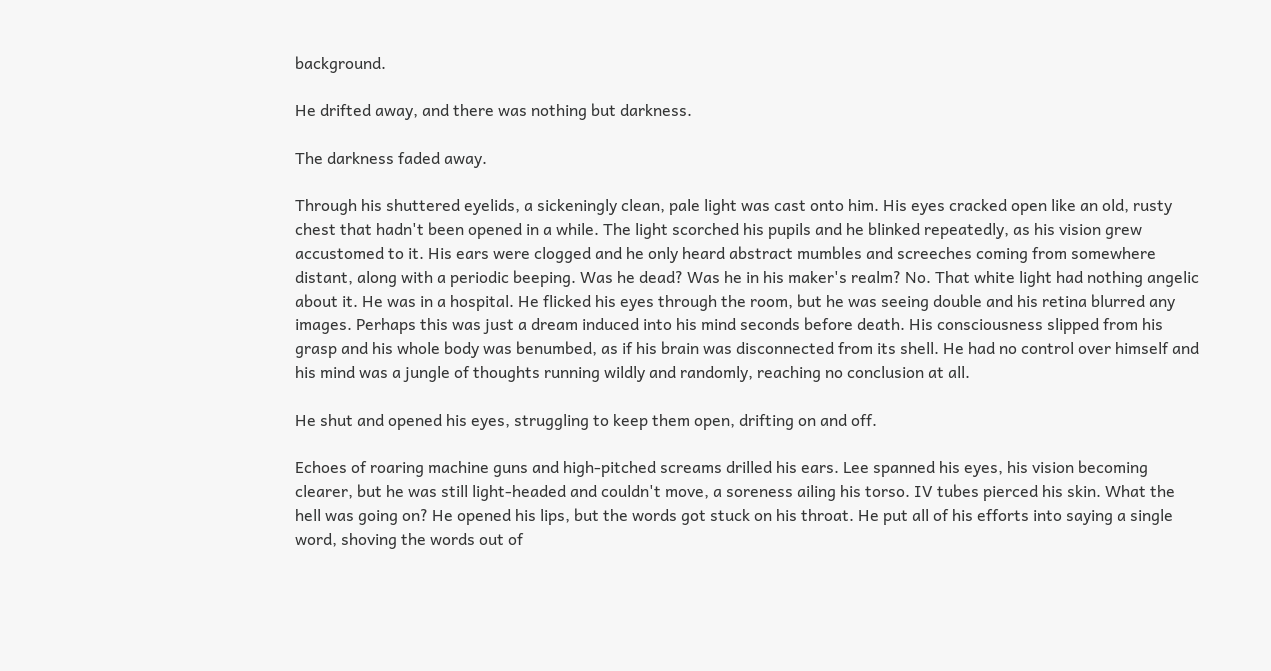background.

He drifted away, and there was nothing but darkness.

The darkness faded away.

Through his shuttered eyelids, a sickeningly clean, pale light was cast onto him. His eyes cracked open like an old, rusty chest that hadn't been opened in a while. The light scorched his pupils and he blinked repeatedly, as his vision grew accustomed to it. His ears were clogged and he only heard abstract mumbles and screeches coming from somewhere distant, along with a periodic beeping. Was he dead? Was he in his maker's realm? No. That white light had nothing angelic about it. He was in a hospital. He flicked his eyes through the room, but he was seeing double and his retina blurred any images. Perhaps this was just a dream induced into his mind seconds before death. His consciousness slipped from his grasp and his whole body was benumbed, as if his brain was disconnected from its shell. He had no control over himself and his mind was a jungle of thoughts running wildly and randomly, reaching no conclusion at all.

He shut and opened his eyes, struggling to keep them open, drifting on and off.

Echoes of roaring machine guns and high-pitched screams drilled his ears. Lee spanned his eyes, his vision becoming clearer, but he was still light-headed and couldn't move, a soreness ailing his torso. IV tubes pierced his skin. What the hell was going on? He opened his lips, but the words got stuck on his throat. He put all of his efforts into saying a single word, shoving the words out of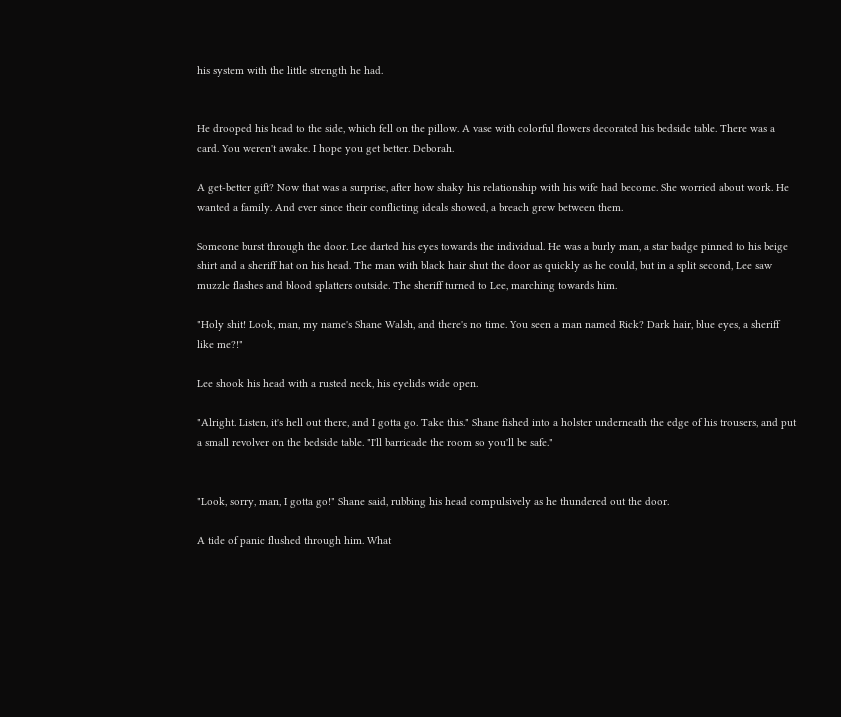his system with the little strength he had.


He drooped his head to the side, which fell on the pillow. A vase with colorful flowers decorated his bedside table. There was a card. You weren't awake. I hope you get better. Deborah.

A get-better gift? Now that was a surprise, after how shaky his relationship with his wife had become. She worried about work. He wanted a family. And ever since their conflicting ideals showed, a breach grew between them.

Someone burst through the door. Lee darted his eyes towards the individual. He was a burly man, a star badge pinned to his beige shirt and a sheriff hat on his head. The man with black hair shut the door as quickly as he could, but in a split second, Lee saw muzzle flashes and blood splatters outside. The sheriff turned to Lee, marching towards him.

"Holy shit! Look, man, my name's Shane Walsh, and there's no time. You seen a man named Rick? Dark hair, blue eyes, a sheriff like me?!"

Lee shook his head with a rusted neck, his eyelids wide open.

"Alright. Listen, it's hell out there, and I gotta go. Take this." Shane fished into a holster underneath the edge of his trousers, and put a small revolver on the bedside table. "I'll barricade the room so you'll be safe."


"Look, sorry, man, I gotta go!" Shane said, rubbing his head compulsively as he thundered out the door.

A tide of panic flushed through him. What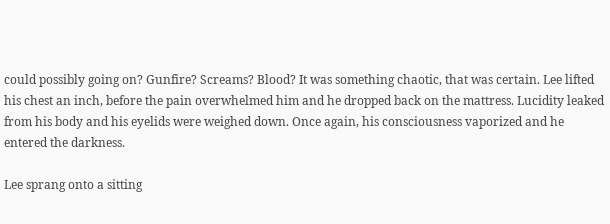could possibly going on? Gunfire? Screams? Blood? It was something chaotic, that was certain. Lee lifted his chest an inch, before the pain overwhelmed him and he dropped back on the mattress. Lucidity leaked from his body and his eyelids were weighed down. Once again, his consciousness vaporized and he entered the darkness.

Lee sprang onto a sitting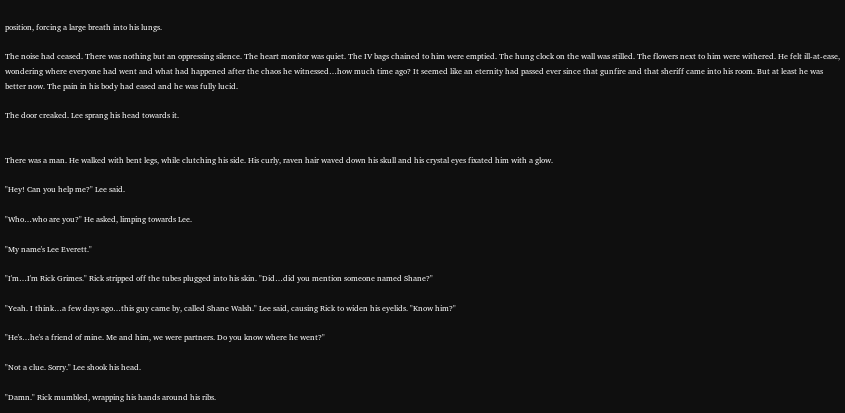position, forcing a large breath into his lungs.

The noise had ceased. There was nothing but an oppressing silence. The heart monitor was quiet. The IV bags chained to him were emptied. The hung clock on the wall was stilled. The flowers next to him were withered. He felt ill-at-ease, wondering where everyone had went and what had happened after the chaos he witnessed…how much time ago? It seemed like an eternity had passed ever since that gunfire and that sheriff came into his room. But at least he was better now. The pain in his body had eased and he was fully lucid.

The door creaked. Lee sprang his head towards it.


There was a man. He walked with bent legs, while clutching his side. His curly, raven hair waved down his skull and his crystal eyes fixated him with a glow.

"Hey! Can you help me?" Lee said.

"Who…who are you?" He asked, limping towards Lee.

"My name's Lee Everett."

"I'm…I'm Rick Grimes." Rick stripped off the tubes plugged into his skin. "Did…did you mention someone named Shane?"

"Yeah. I think…a few days ago…this guy came by, called Shane Walsh." Lee said, causing Rick to widen his eyelids. "Know him?"

"He's…he's a friend of mine. Me and him, we were partners. Do you know where he went?"

"Not a clue. Sorry." Lee shook his head.

"Damn." Rick mumbled, wrapping his hands around his ribs.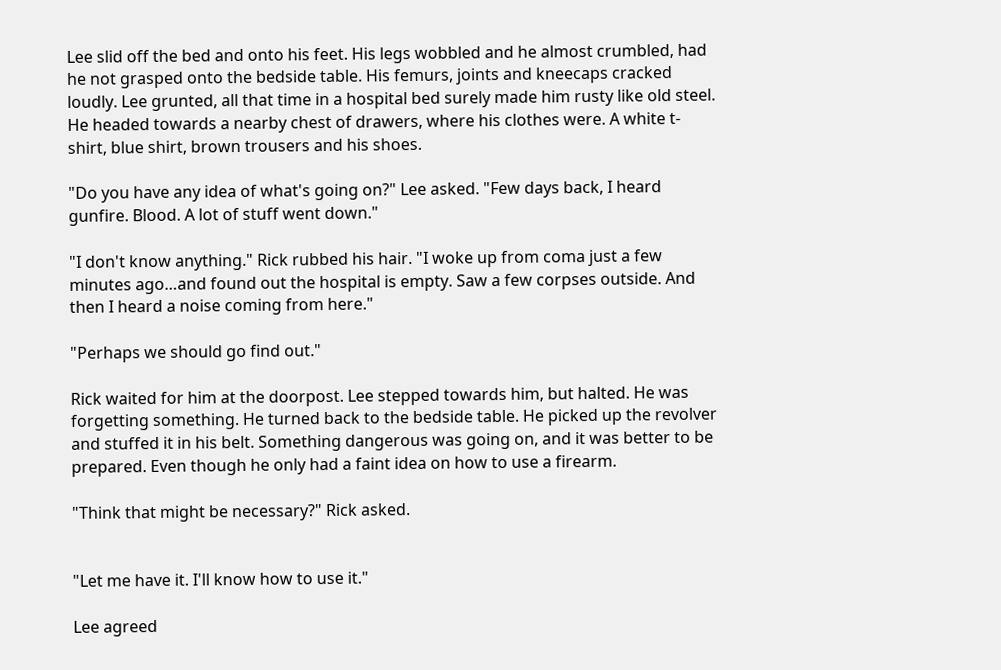Lee slid off the bed and onto his feet. His legs wobbled and he almost crumbled, had he not grasped onto the bedside table. His femurs, joints and kneecaps cracked loudly. Lee grunted, all that time in a hospital bed surely made him rusty like old steel. He headed towards a nearby chest of drawers, where his clothes were. A white t-shirt, blue shirt, brown trousers and his shoes.

"Do you have any idea of what's going on?" Lee asked. "Few days back, I heard gunfire. Blood. A lot of stuff went down."

"I don't know anything." Rick rubbed his hair. "I woke up from coma just a few minutes ago…and found out the hospital is empty. Saw a few corpses outside. And then I heard a noise coming from here."

"Perhaps we should go find out."

Rick waited for him at the doorpost. Lee stepped towards him, but halted. He was forgetting something. He turned back to the bedside table. He picked up the revolver and stuffed it in his belt. Something dangerous was going on, and it was better to be prepared. Even though he only had a faint idea on how to use a firearm.

"Think that might be necessary?" Rick asked.


"Let me have it. I'll know how to use it."

Lee agreed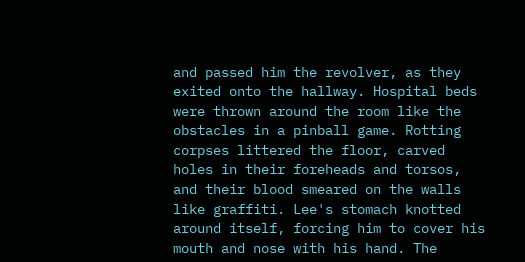and passed him the revolver, as they exited onto the hallway. Hospital beds were thrown around the room like the obstacles in a pinball game. Rotting corpses littered the floor, carved holes in their foreheads and torsos, and their blood smeared on the walls like graffiti. Lee's stomach knotted around itself, forcing him to cover his mouth and nose with his hand. The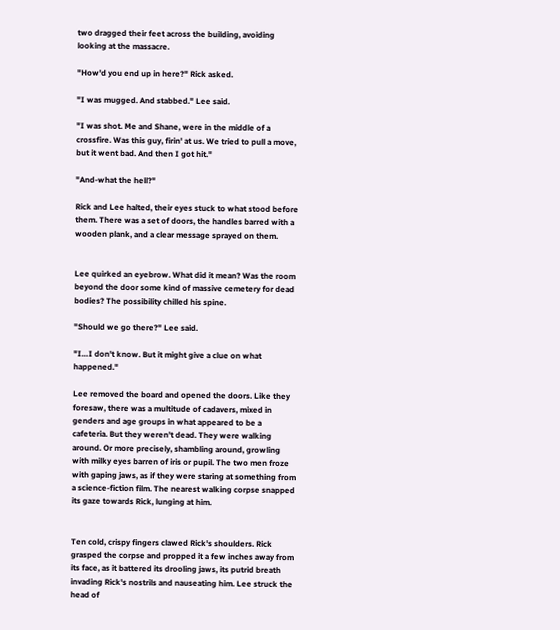two dragged their feet across the building, avoiding looking at the massacre.

"How'd you end up in here?" Rick asked.

"I was mugged. And stabbed." Lee said.

"I was shot. Me and Shane, were in the middle of a crossfire. Was this guy, firin' at us. We tried to pull a move, but it went bad. And then I got hit."

"And-what the hell?"

Rick and Lee halted, their eyes stuck to what stood before them. There was a set of doors, the handles barred with a wooden plank, and a clear message sprayed on them.


Lee quirked an eyebrow. What did it mean? Was the room beyond the door some kind of massive cemetery for dead bodies? The possibility chilled his spine.

"Should we go there?" Lee said.

"I…I don't know. But it might give a clue on what happened."

Lee removed the board and opened the doors. Like they foresaw, there was a multitude of cadavers, mixed in genders and age groups in what appeared to be a cafeteria. But they weren't dead. They were walking around. Or more precisely, shambling around, growling with milky eyes barren of iris or pupil. The two men froze with gaping jaws, as if they were staring at something from a science-fiction film. The nearest walking corpse snapped its gaze towards Rick, lunging at him.


Ten cold, crispy fingers clawed Rick's shoulders. Rick grasped the corpse and propped it a few inches away from its face, as it battered its drooling jaws, its putrid breath invading Rick's nostrils and nauseating him. Lee struck the head of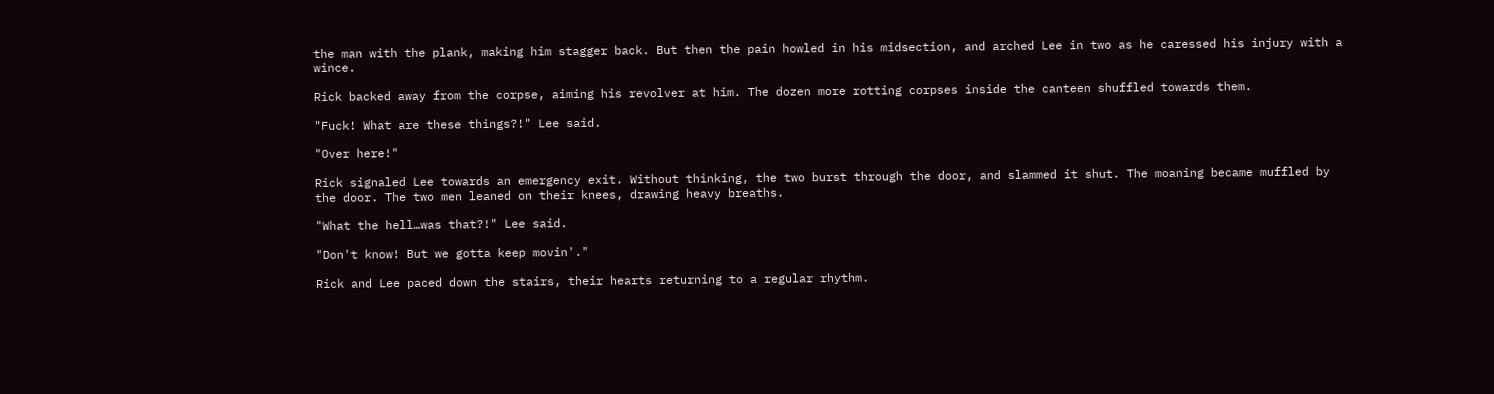the man with the plank, making him stagger back. But then the pain howled in his midsection, and arched Lee in two as he caressed his injury with a wince.

Rick backed away from the corpse, aiming his revolver at him. The dozen more rotting corpses inside the canteen shuffled towards them.

"Fuck! What are these things?!" Lee said.

"Over here!"

Rick signaled Lee towards an emergency exit. Without thinking, the two burst through the door, and slammed it shut. The moaning became muffled by the door. The two men leaned on their knees, drawing heavy breaths.

"What the hell…was that?!" Lee said.

"Don't know! But we gotta keep movin'."

Rick and Lee paced down the stairs, their hearts returning to a regular rhythm.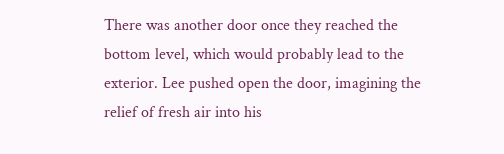There was another door once they reached the bottom level, which would probably lead to the exterior. Lee pushed open the door, imagining the relief of fresh air into his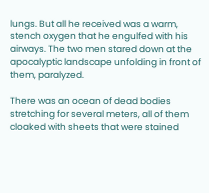lungs. But all he received was a warm, stench oxygen that he engulfed with his airways. The two men stared down at the apocalyptic landscape unfolding in front of them, paralyzed.

There was an ocean of dead bodies stretching for several meters, all of them cloaked with sheets that were stained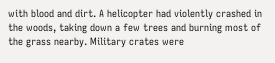with blood and dirt. A helicopter had violently crashed in the woods, taking down a few trees and burning most of the grass nearby. Military crates were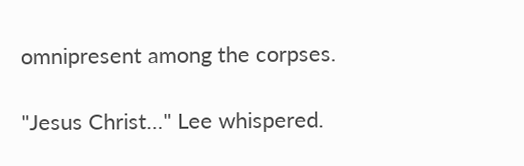omnipresent among the corpses.

"Jesus Christ…" Lee whispered.